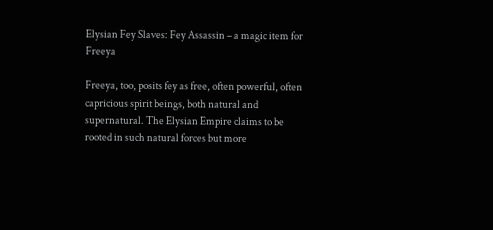Elysian Fey Slaves: Fey Assassin – a magic item for Freeya

Freeya, too, posits fey as free, often powerful, often capricious spirit beings, both natural and supernatural. The Elysian Empire claims to be rooted in such natural forces but more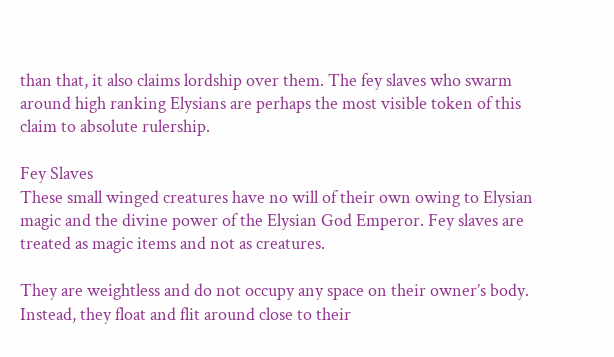than that, it also claims lordship over them. The fey slaves who swarm around high ranking Elysians are perhaps the most visible token of this claim to absolute rulership.

Fey Slaves
These small winged creatures have no will of their own owing to Elysian magic and the divine power of the Elysian God Emperor. Fey slaves are treated as magic items and not as creatures.

They are weightless and do not occupy any space on their owner’s body. Instead, they float and flit around close to their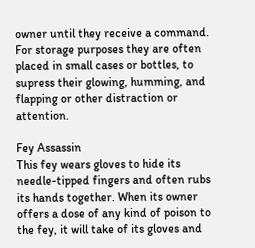owner until they receive a command. For storage purposes they are often placed in small cases or bottles, to supress their glowing, humming, and flapping or other distraction or attention.

Fey Assassin
This fey wears gloves to hide its needle-tipped fingers and often rubs its hands together. When its owner offers a dose of any kind of poison to the fey, it will take of its gloves and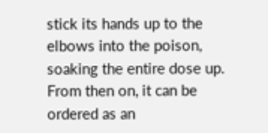stick its hands up to the elbows into the poison, soaking the entire dose up. From then on, it can be ordered as an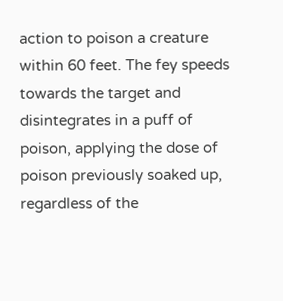action to poison a creature within 60 feet. The fey speeds towards the target and disintegrates in a puff of poison, applying the dose of poison previously soaked up, regardless of the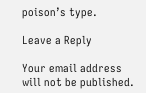poison’s type.

Leave a Reply

Your email address will not be published.